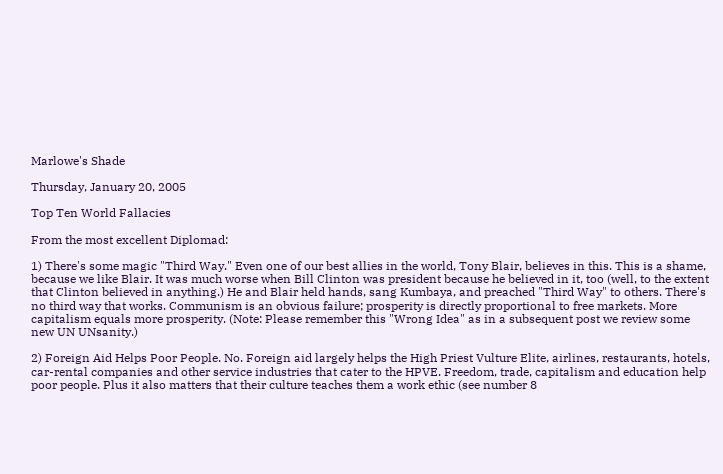Marlowe's Shade

Thursday, January 20, 2005

Top Ten World Fallacies

From the most excellent Diplomad:

1) There's some magic "Third Way." Even one of our best allies in the world, Tony Blair, believes in this. This is a shame, because we like Blair. It was much worse when Bill Clinton was president because he believed in it, too (well, to the extent that Clinton believed in anything.) He and Blair held hands, sang Kumbaya, and preached "Third Way" to others. There's no third way that works. Communism is an obvious failure; prosperity is directly proportional to free markets. More capitalism equals more prosperity. (Note: Please remember this "Wrong Idea" as in a subsequent post we review some new UN UNsanity.)

2) Foreign Aid Helps Poor People. No. Foreign aid largely helps the High Priest Vulture Elite, airlines, restaurants, hotels, car-rental companies and other service industries that cater to the HPVE. Freedom, trade, capitalism and education help poor people. Plus it also matters that their culture teaches them a work ethic (see number 8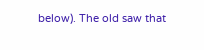below). The old saw that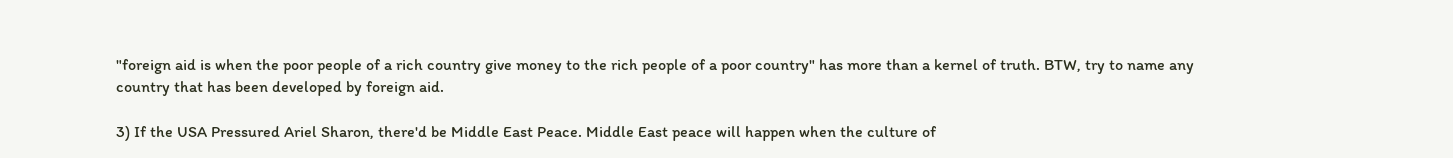"foreign aid is when the poor people of a rich country give money to the rich people of a poor country" has more than a kernel of truth. BTW, try to name any country that has been developed by foreign aid.

3) If the USA Pressured Ariel Sharon, there'd be Middle East Peace. Middle East peace will happen when the culture of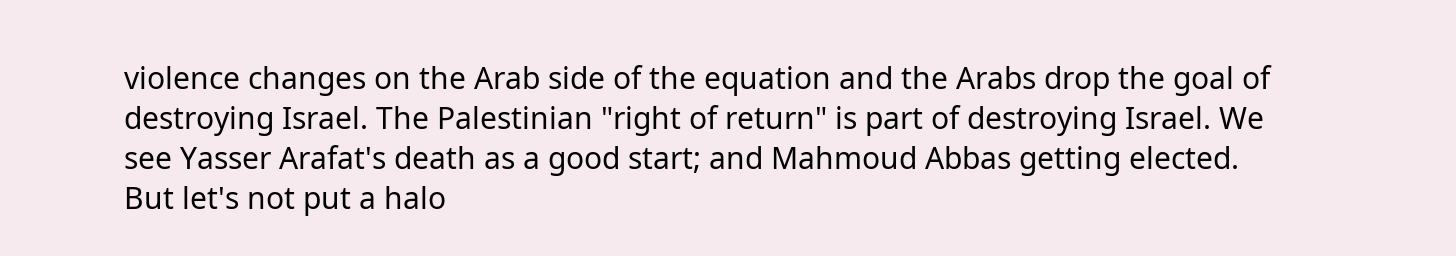violence changes on the Arab side of the equation and the Arabs drop the goal of destroying Israel. The Palestinian "right of return" is part of destroying Israel. We see Yasser Arafat's death as a good start; and Mahmoud Abbas getting elected. But let's not put a halo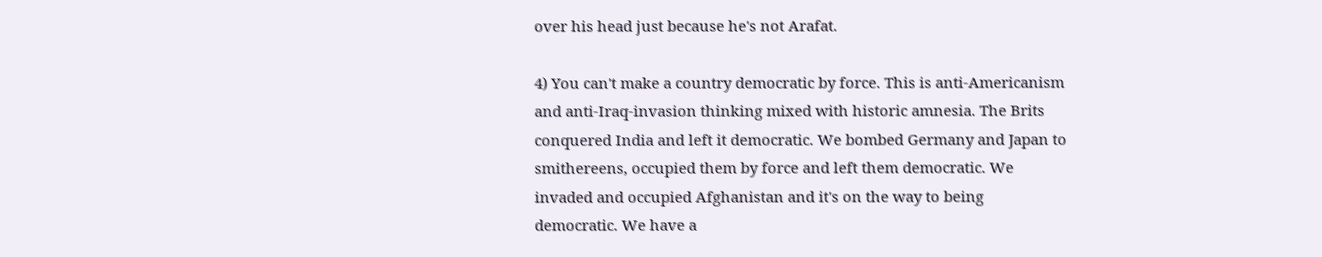over his head just because he's not Arafat.

4) You can't make a country democratic by force. This is anti-Americanism and anti-Iraq-invasion thinking mixed with historic amnesia. The Brits conquered India and left it democratic. We bombed Germany and Japan to smithereens, occupied them by force and left them democratic. We invaded and occupied Afghanistan and it's on the way to being democratic. We have a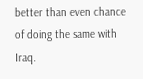better than even chance of doing the same with Iraq.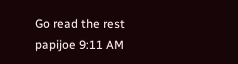Go read the rest
papijoe 9:11 AM